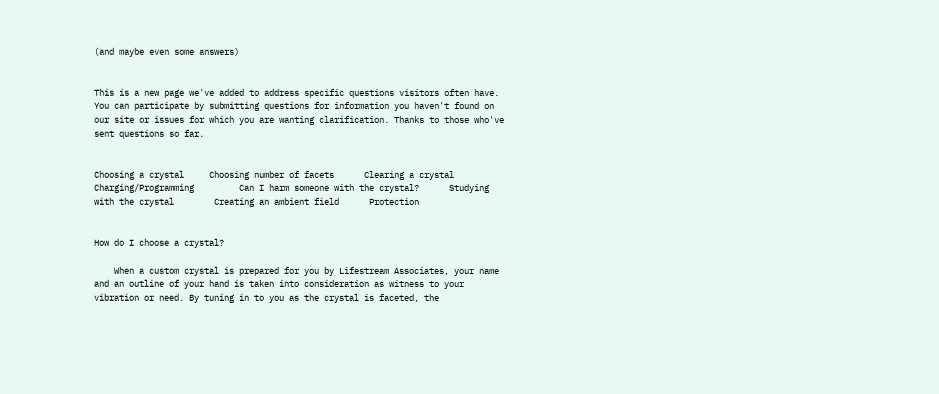(and maybe even some answers)


This is a new page we've added to address specific questions visitors often have. You can participate by submitting questions for information you haven't found on our site or issues for which you are wanting clarification. Thanks to those who've sent questions so far.


Choosing a crystal     Choosing number of facets      Clearing a crystal      Charging/Programming         Can I harm someone with the crystal?      Studying with the crystal        Creating an ambient field      Protection


How do I choose a crystal?

    When a custom crystal is prepared for you by Lifestream Associates, your name and an outline of your hand is taken into consideration as witness to your vibration or need. By tuning in to you as the crystal is faceted, the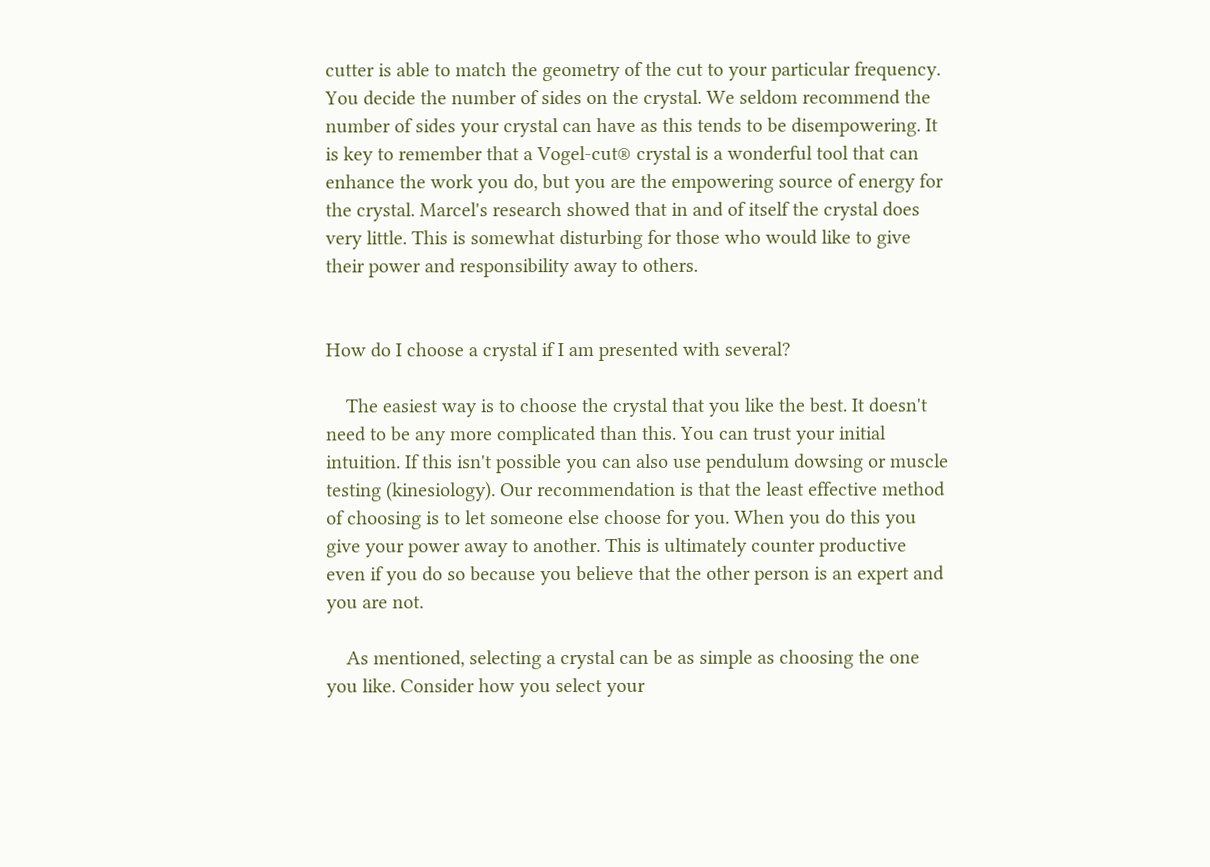cutter is able to match the geometry of the cut to your particular frequency. You decide the number of sides on the crystal. We seldom recommend the number of sides your crystal can have as this tends to be disempowering. It is key to remember that a Vogel-cut® crystal is a wonderful tool that can enhance the work you do, but you are the empowering source of energy for the crystal. Marcel's research showed that in and of itself the crystal does very little. This is somewhat disturbing for those who would like to give their power and responsibility away to others.


How do I choose a crystal if I am presented with several?

    The easiest way is to choose the crystal that you like the best. It doesn't need to be any more complicated than this. You can trust your initial intuition. If this isn't possible you can also use pendulum dowsing or muscle testing (kinesiology). Our recommendation is that the least effective method of choosing is to let someone else choose for you. When you do this you give your power away to another. This is ultimately counter productive even if you do so because you believe that the other person is an expert and you are not.

    As mentioned, selecting a crystal can be as simple as choosing the one you like. Consider how you select your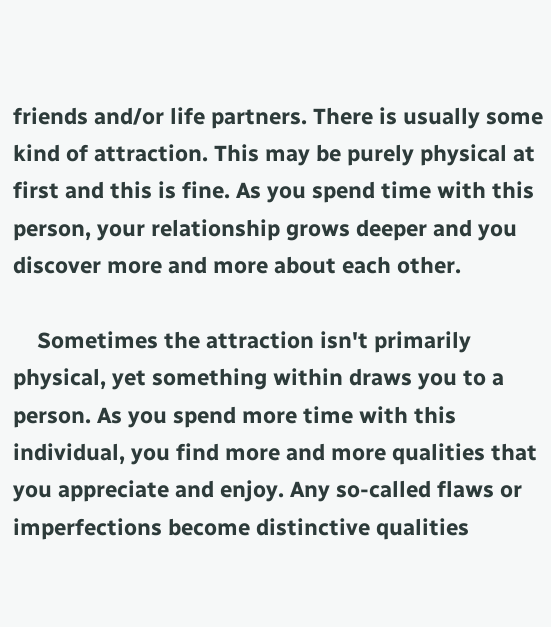friends and/or life partners. There is usually some kind of attraction. This may be purely physical at first and this is fine. As you spend time with this person, your relationship grows deeper and you discover more and more about each other.

    Sometimes the attraction isn't primarily physical, yet something within draws you to a person. As you spend more time with this individual, you find more and more qualities that you appreciate and enjoy. Any so-called flaws or imperfections become distinctive qualities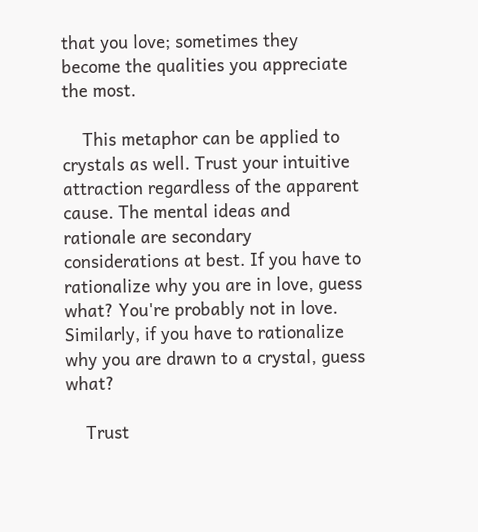that you love; sometimes they become the qualities you appreciate the most.

    This metaphor can be applied to crystals as well. Trust your intuitive attraction regardless of the apparent cause. The mental ideas and rationale are secondary considerations at best. If you have to rationalize why you are in love, guess what? You're probably not in love. Similarly, if you have to rationalize why you are drawn to a crystal, guess what?

    Trust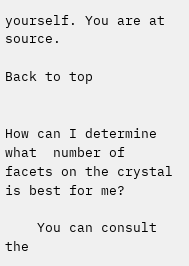yourself. You are at source.

Back to top


How can I determine what  number of facets on the crystal is best for me?

    You can consult the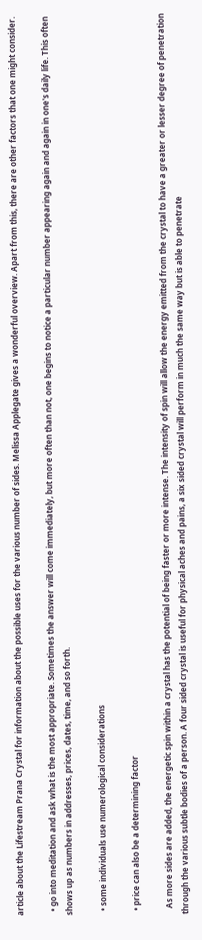article about the Lifestream Prana Crystal for information about the possible uses for the various number of sides. Melissa Applegate gives a wonderful overview. Apart from this, there are other factors that one might consider.

  • go into meditation and ask what is the most appropriate. Sometimes the answer will come immediately, but more often than not, one begins to notice a particular number appearing again and again in one's daily life. This often shows up as numbers in addresses, prices, dates, time, and so forth.

  • some individuals use numerological considerations

  • price can also be a determining factor

   As more sides are added, the energetic spin within a crystal has the potential of being faster or more intense. The intensity of spin will allow the energy emitted from the crystal to have a greater or lesser degree of penetration through the various subtle bodies of a person. A four sided crystal is useful for physical aches and pains, a six sided crystal will perform in much the same way but is able to penetrate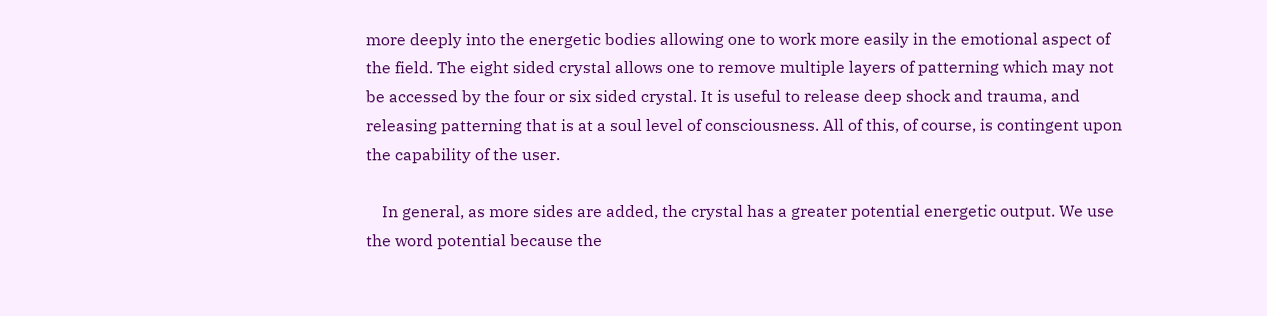more deeply into the energetic bodies allowing one to work more easily in the emotional aspect of the field. The eight sided crystal allows one to remove multiple layers of patterning which may not be accessed by the four or six sided crystal. It is useful to release deep shock and trauma, and releasing patterning that is at a soul level of consciousness. All of this, of course, is contingent upon the capability of the user.

    In general, as more sides are added, the crystal has a greater potential energetic output. We use the word potential because the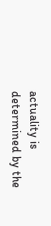actuality is determined by the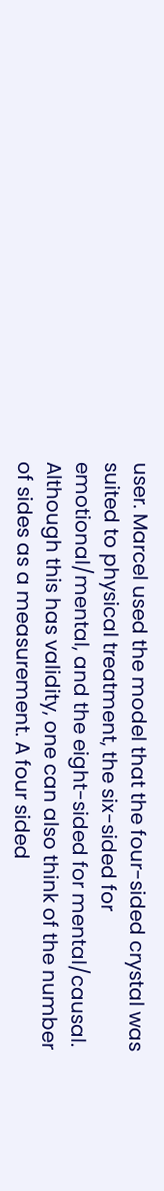user. Marcel used the model that the four-sided crystal was suited to physical treatment, the six-sided for emotional/mental, and the eight-sided for mental/causal. Although this has validity, one can also think of the number of sides as a measurement. A four sided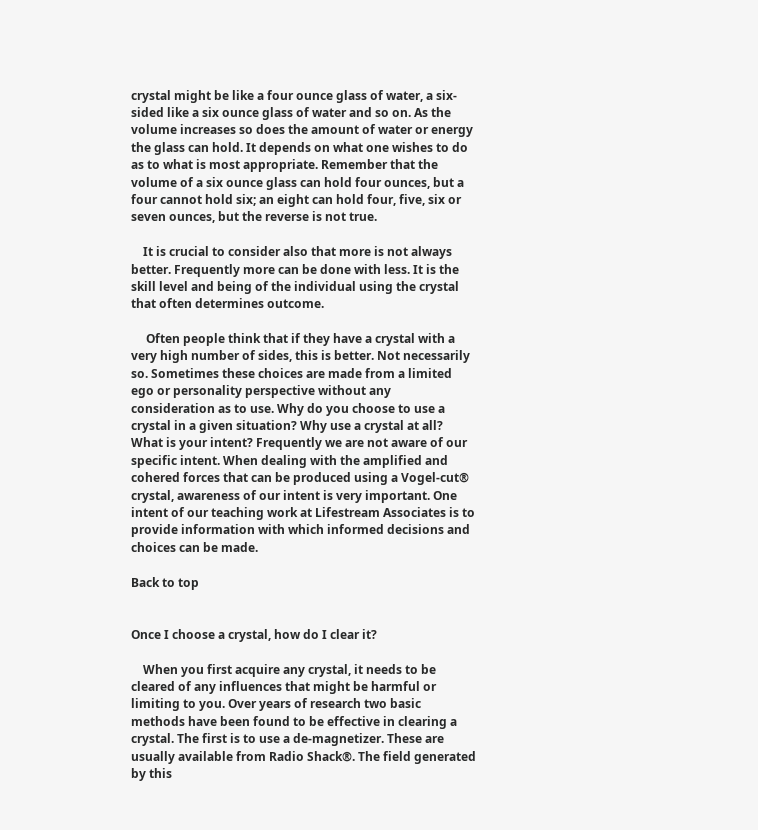crystal might be like a four ounce glass of water, a six-sided like a six ounce glass of water and so on. As the volume increases so does the amount of water or energy the glass can hold. It depends on what one wishes to do as to what is most appropriate. Remember that the volume of a six ounce glass can hold four ounces, but a four cannot hold six; an eight can hold four, five, six or seven ounces, but the reverse is not true.

    It is crucial to consider also that more is not always better. Frequently more can be done with less. It is the skill level and being of the individual using the crystal that often determines outcome.

     Often people think that if they have a crystal with a very high number of sides, this is better. Not necessarily so. Sometimes these choices are made from a limited ego or personality perspective without any consideration as to use. Why do you choose to use a crystal in a given situation? Why use a crystal at all? What is your intent? Frequently we are not aware of our specific intent. When dealing with the amplified and cohered forces that can be produced using a Vogel-cut® crystal, awareness of our intent is very important. One intent of our teaching work at Lifestream Associates is to provide information with which informed decisions and choices can be made.

Back to top


Once I choose a crystal, how do I clear it?

    When you first acquire any crystal, it needs to be cleared of any influences that might be harmful or limiting to you. Over years of research two basic methods have been found to be effective in clearing a crystal. The first is to use a de-magnetizer. These are usually available from Radio Shack®. The field generated by this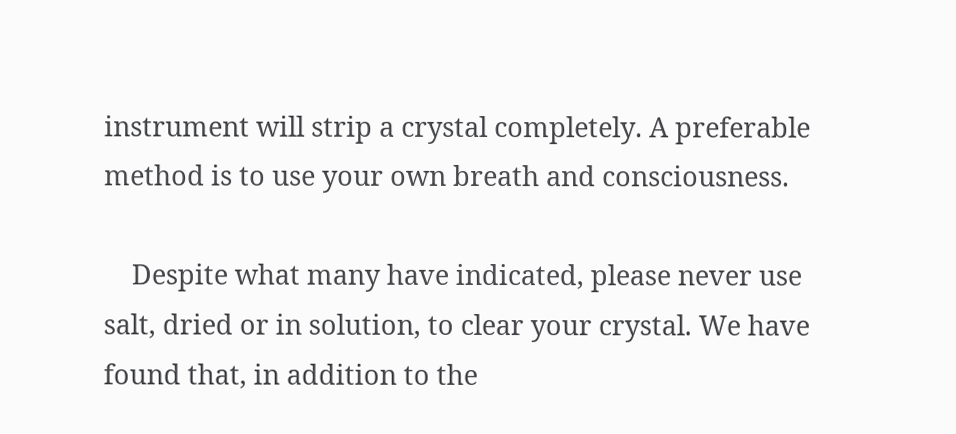instrument will strip a crystal completely. A preferable method is to use your own breath and consciousness.

    Despite what many have indicated, please never use salt, dried or in solution, to clear your crystal. We have found that, in addition to the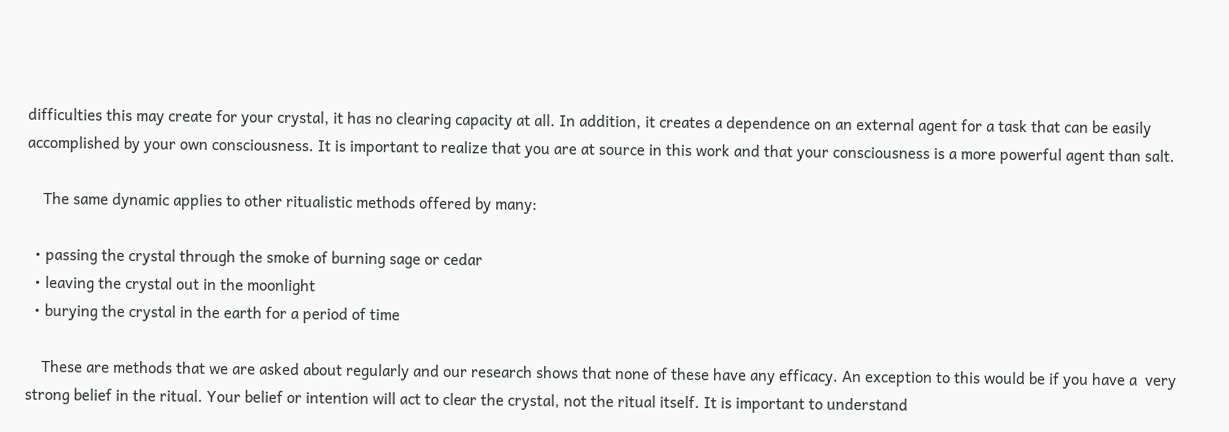difficulties this may create for your crystal, it has no clearing capacity at all. In addition, it creates a dependence on an external agent for a task that can be easily accomplished by your own consciousness. It is important to realize that you are at source in this work and that your consciousness is a more powerful agent than salt.

    The same dynamic applies to other ritualistic methods offered by many:

  • passing the crystal through the smoke of burning sage or cedar
  • leaving the crystal out in the moonlight
  • burying the crystal in the earth for a period of time

    These are methods that we are asked about regularly and our research shows that none of these have any efficacy. An exception to this would be if you have a  very strong belief in the ritual. Your belief or intention will act to clear the crystal, not the ritual itself. It is important to understand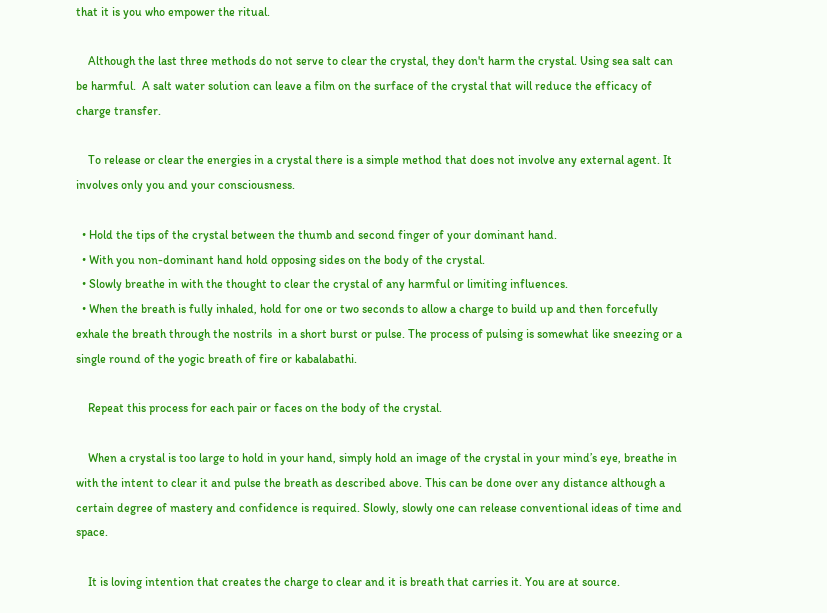that it is you who empower the ritual.

    Although the last three methods do not serve to clear the crystal, they don't harm the crystal. Using sea salt can be harmful.  A salt water solution can leave a film on the surface of the crystal that will reduce the efficacy of charge transfer.

    To release or clear the energies in a crystal there is a simple method that does not involve any external agent. It involves only you and your consciousness.

  • Hold the tips of the crystal between the thumb and second finger of your dominant hand.
  • With you non-dominant hand hold opposing sides on the body of the crystal.
  • Slowly breathe in with the thought to clear the crystal of any harmful or limiting influences.
  • When the breath is fully inhaled, hold for one or two seconds to allow a charge to build up and then forcefully exhale the breath through the nostrils  in a short burst or pulse. The process of pulsing is somewhat like sneezing or a single round of the yogic breath of fire or kabalabathi.

    Repeat this process for each pair or faces on the body of the crystal.

    When a crystal is too large to hold in your hand, simply hold an image of the crystal in your mind’s eye, breathe in with the intent to clear it and pulse the breath as described above. This can be done over any distance although a certain degree of mastery and confidence is required. Slowly, slowly one can release conventional ideas of time and space.

    It is loving intention that creates the charge to clear and it is breath that carries it. You are at source.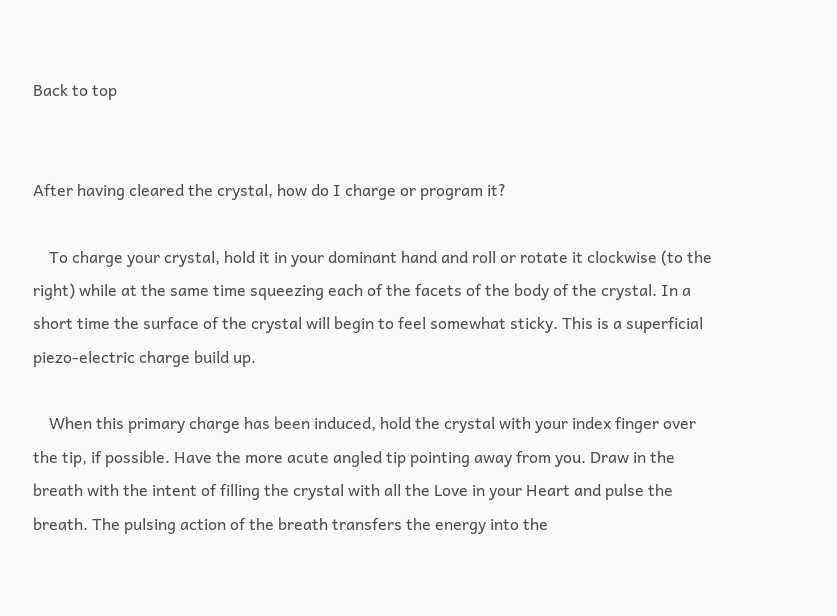Back to top


After having cleared the crystal, how do I charge or program it?

    To charge your crystal, hold it in your dominant hand and roll or rotate it clockwise (to the right) while at the same time squeezing each of the facets of the body of the crystal. In a short time the surface of the crystal will begin to feel somewhat sticky. This is a superficial piezo-electric charge build up.

    When this primary charge has been induced, hold the crystal with your index finger over the tip, if possible. Have the more acute angled tip pointing away from you. Draw in the breath with the intent of filling the crystal with all the Love in your Heart and pulse the breath. The pulsing action of the breath transfers the energy into the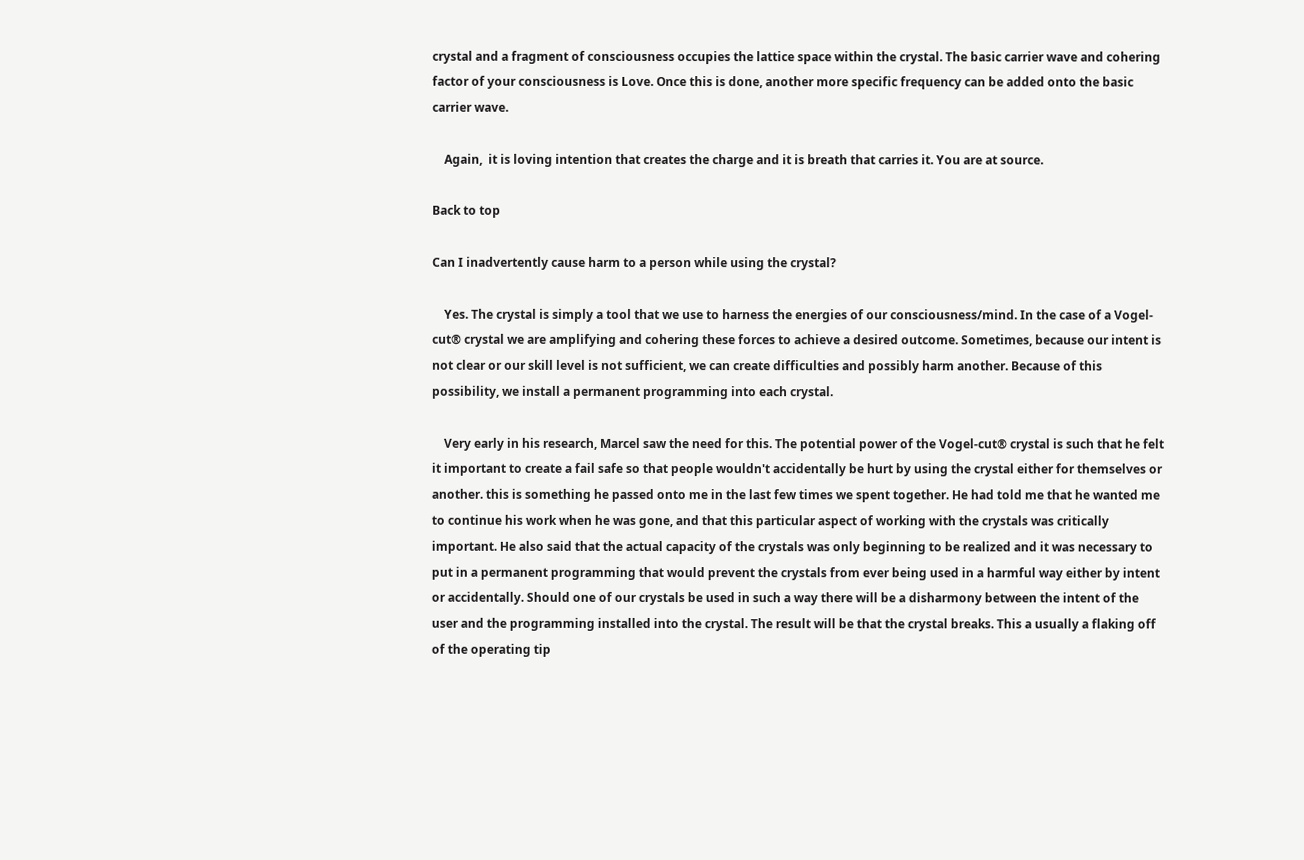crystal and a fragment of consciousness occupies the lattice space within the crystal. The basic carrier wave and cohering factor of your consciousness is Love. Once this is done, another more specific frequency can be added onto the basic carrier wave.

    Again,  it is loving intention that creates the charge and it is breath that carries it. You are at source.

Back to top

Can I inadvertently cause harm to a person while using the crystal?

    Yes. The crystal is simply a tool that we use to harness the energies of our consciousness/mind. In the case of a Vogel-cut® crystal we are amplifying and cohering these forces to achieve a desired outcome. Sometimes, because our intent is not clear or our skill level is not sufficient, we can create difficulties and possibly harm another. Because of this possibility, we install a permanent programming into each crystal.

    Very early in his research, Marcel saw the need for this. The potential power of the Vogel-cut® crystal is such that he felt it important to create a fail safe so that people wouldn't accidentally be hurt by using the crystal either for themselves or another. this is something he passed onto me in the last few times we spent together. He had told me that he wanted me to continue his work when he was gone, and that this particular aspect of working with the crystals was critically important. He also said that the actual capacity of the crystals was only beginning to be realized and it was necessary to put in a permanent programming that would prevent the crystals from ever being used in a harmful way either by intent or accidentally. Should one of our crystals be used in such a way there will be a disharmony between the intent of the user and the programming installed into the crystal. The result will be that the crystal breaks. This a usually a flaking off of the operating tip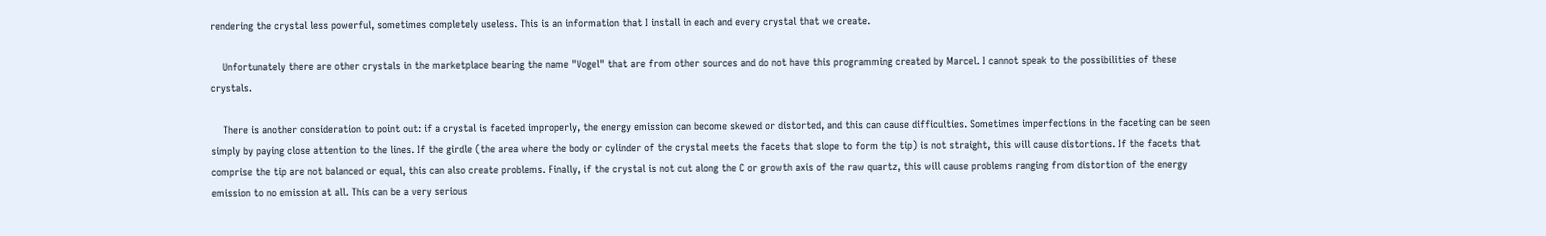rendering the crystal less powerful, sometimes completely useless. This is an information that I install in each and every crystal that we create.

    Unfortunately there are other crystals in the marketplace bearing the name "Vogel" that are from other sources and do not have this programming created by Marcel. I cannot speak to the possibilities of these crystals.

    There is another consideration to point out: if a crystal is faceted improperly, the energy emission can become skewed or distorted, and this can cause difficulties. Sometimes imperfections in the faceting can be seen simply by paying close attention to the lines. If the girdle (the area where the body or cylinder of the crystal meets the facets that slope to form the tip) is not straight, this will cause distortions. If the facets that comprise the tip are not balanced or equal, this can also create problems. Finally, if the crystal is not cut along the C or growth axis of the raw quartz, this will cause problems ranging from distortion of the energy emission to no emission at all. This can be a very serious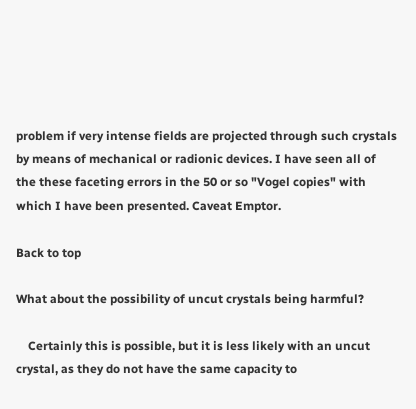problem if very intense fields are projected through such crystals by means of mechanical or radionic devices. I have seen all of the these faceting errors in the 50 or so "Vogel copies" with which I have been presented. Caveat Emptor.

Back to top

What about the possibility of uncut crystals being harmful?

    Certainly this is possible, but it is less likely with an uncut crystal, as they do not have the same capacity to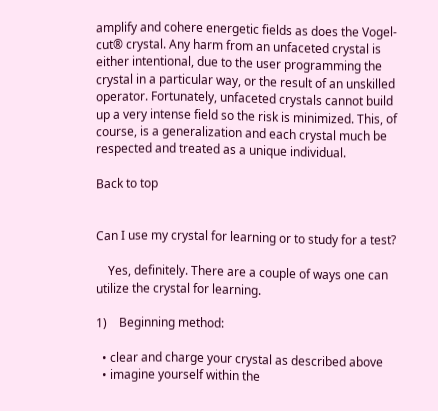amplify and cohere energetic fields as does the Vogel-cut® crystal. Any harm from an unfaceted crystal is either intentional, due to the user programming the crystal in a particular way, or the result of an unskilled operator. Fortunately, unfaceted crystals cannot build up a very intense field so the risk is minimized. This, of course, is a generalization and each crystal much be respected and treated as a unique individual.

Back to top


Can I use my crystal for learning or to study for a test?

    Yes, definitely. There are a couple of ways one can utilize the crystal for learning.

1)    Beginning method:

  • clear and charge your crystal as described above
  • imagine yourself within the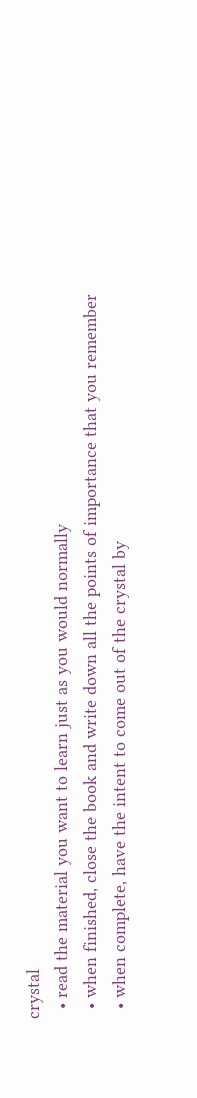crystal
  • read the material you want to learn just as you would normally
  • when finished, close the book and write down all the points of importance that you remember
  • when complete, have the intent to come out of the crystal by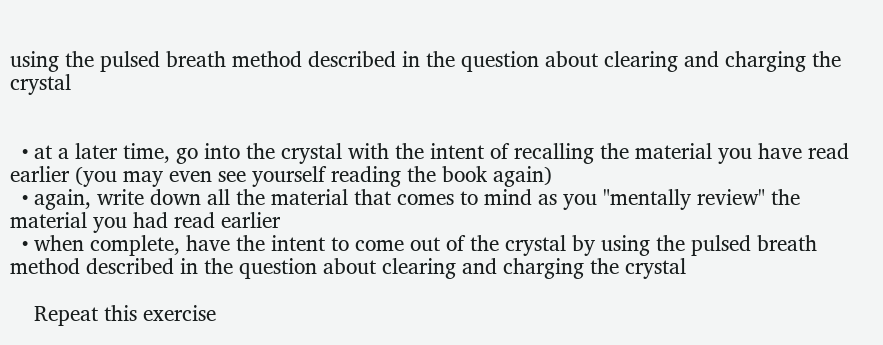using the pulsed breath method described in the question about clearing and charging the crystal


  • at a later time, go into the crystal with the intent of recalling the material you have read earlier (you may even see yourself reading the book again)
  • again, write down all the material that comes to mind as you "mentally review" the material you had read earlier
  • when complete, have the intent to come out of the crystal by using the pulsed breath method described in the question about clearing and charging the crystal

    Repeat this exercise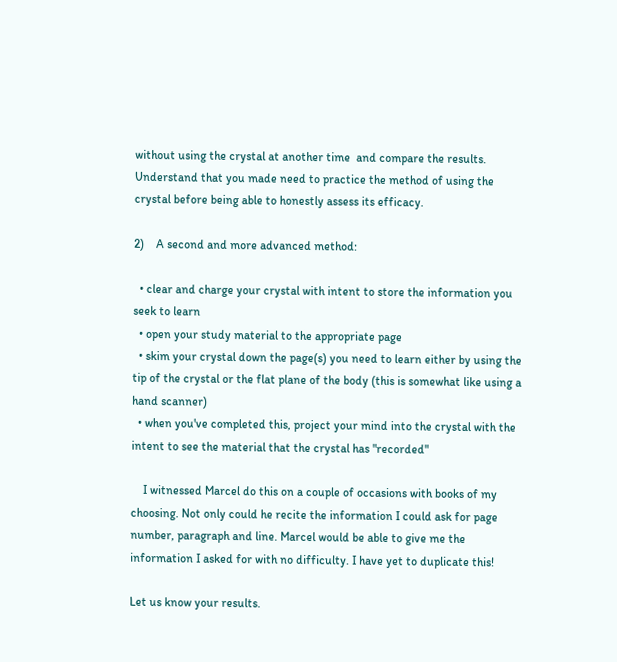without using the crystal at another time  and compare the results. Understand that you made need to practice the method of using the crystal before being able to honestly assess its efficacy.

2)    A second and more advanced method:

  • clear and charge your crystal with intent to store the information you seek to learn
  • open your study material to the appropriate page
  • skim your crystal down the page(s) you need to learn either by using the tip of the crystal or the flat plane of the body (this is somewhat like using a hand scanner)
  • when you've completed this, project your mind into the crystal with the intent to see the material that the crystal has "recorded"

    I witnessed Marcel do this on a couple of occasions with books of my choosing. Not only could he recite the information I could ask for page number, paragraph and line. Marcel would be able to give me the information I asked for with no difficulty. I have yet to duplicate this!

Let us know your results.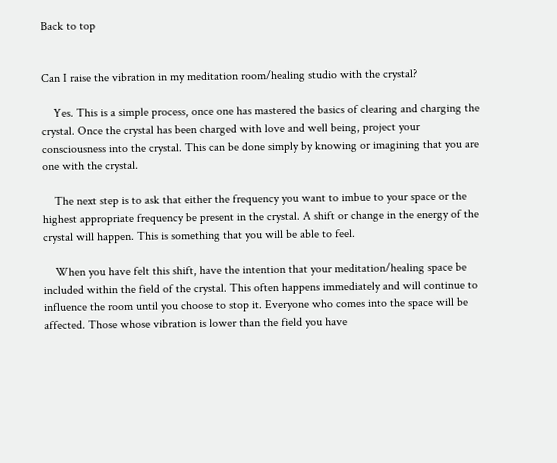Back to top


Can I raise the vibration in my meditation room/healing studio with the crystal?

    Yes. This is a simple process, once one has mastered the basics of clearing and charging the crystal. Once the crystal has been charged with love and well being, project your consciousness into the crystal. This can be done simply by knowing or imagining that you are one with the crystal.

    The next step is to ask that either the frequency you want to imbue to your space or the highest appropriate frequency be present in the crystal. A shift or change in the energy of the crystal will happen. This is something that you will be able to feel.

    When you have felt this shift, have the intention that your meditation/healing space be included within the field of the crystal. This often happens immediately and will continue to influence the room until you choose to stop it. Everyone who comes into the space will be affected. Those whose vibration is lower than the field you have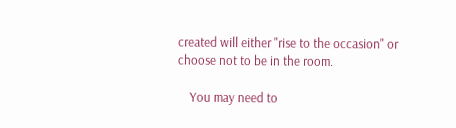created will either "rise to the occasion" or choose not to be in the room.

    You may need to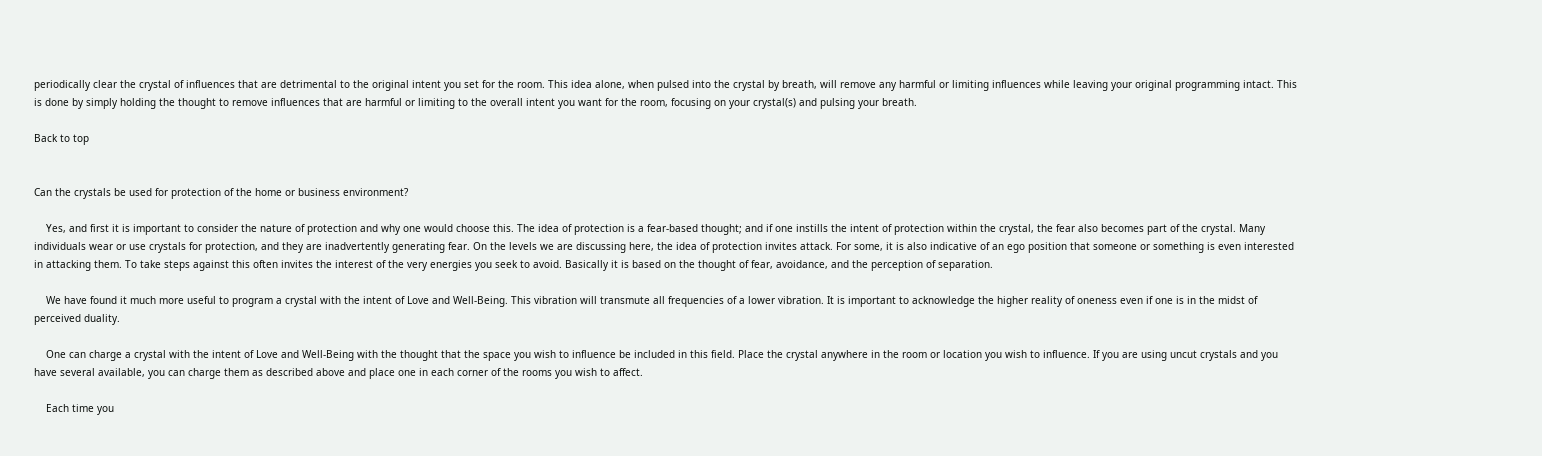periodically clear the crystal of influences that are detrimental to the original intent you set for the room. This idea alone, when pulsed into the crystal by breath, will remove any harmful or limiting influences while leaving your original programming intact. This is done by simply holding the thought to remove influences that are harmful or limiting to the overall intent you want for the room, focusing on your crystal(s) and pulsing your breath.

Back to top


Can the crystals be used for protection of the home or business environment?

    Yes, and first it is important to consider the nature of protection and why one would choose this. The idea of protection is a fear-based thought; and if one instills the intent of protection within the crystal, the fear also becomes part of the crystal. Many individuals wear or use crystals for protection, and they are inadvertently generating fear. On the levels we are discussing here, the idea of protection invites attack. For some, it is also indicative of an ego position that someone or something is even interested in attacking them. To take steps against this often invites the interest of the very energies you seek to avoid. Basically it is based on the thought of fear, avoidance, and the perception of separation.

    We have found it much more useful to program a crystal with the intent of Love and Well-Being. This vibration will transmute all frequencies of a lower vibration. It is important to acknowledge the higher reality of oneness even if one is in the midst of perceived duality.

    One can charge a crystal with the intent of Love and Well-Being with the thought that the space you wish to influence be included in this field. Place the crystal anywhere in the room or location you wish to influence. If you are using uncut crystals and you have several available, you can charge them as described above and place one in each corner of the rooms you wish to affect.

    Each time you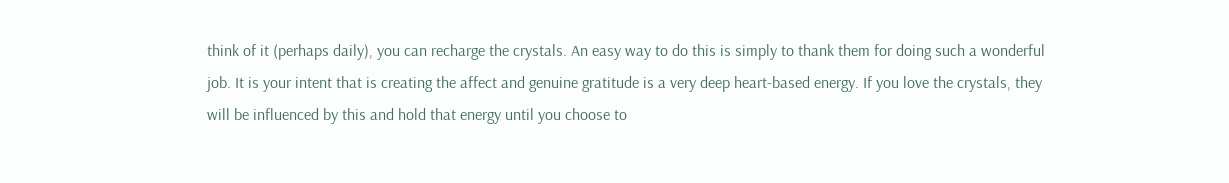think of it (perhaps daily), you can recharge the crystals. An easy way to do this is simply to thank them for doing such a wonderful job. It is your intent that is creating the affect and genuine gratitude is a very deep heart-based energy. If you love the crystals, they will be influenced by this and hold that energy until you choose to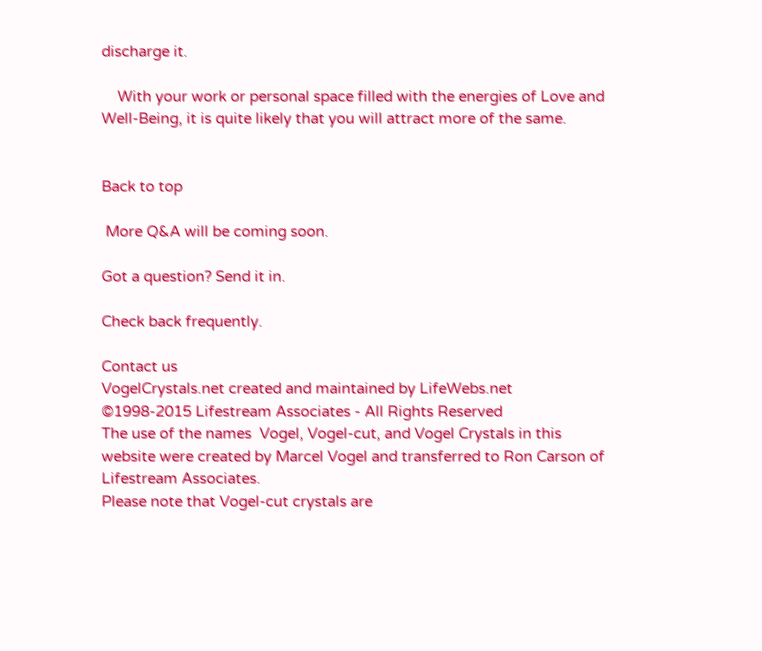discharge it.

    With your work or personal space filled with the energies of Love and Well-Being, it is quite likely that you will attract more of the same.


Back to top

 More Q&A will be coming soon.

Got a question? Send it in.

Check back frequently.

Contact us
VogelCrystals.net created and maintained by LifeWebs.net
©1998-2015 Lifestream Associates - All Rights Reserved
The use of the names  Vogel, Vogel-cut, and Vogel Crystals in this
website were created by Marcel Vogel and transferred to Ron Carson of Lifestream Associates.
Please note that Vogel-cut crystals are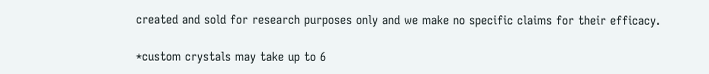created and sold for research purposes only and we make no specific claims for their efficacy.

*custom crystals may take up to 6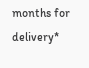months for delivery*